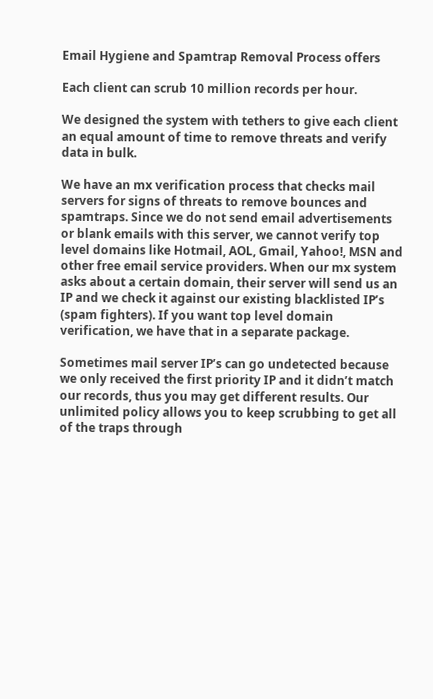Email Hygiene and Spamtrap Removal Process offers

Each client can scrub 10 million records per hour.

We designed the system with tethers to give each client an equal amount of time to remove threats and verify data in bulk.

We have an mx verification process that checks mail servers for signs of threats to remove bounces and spamtraps. Since we do not send email advertisements or blank emails with this server, we cannot verify top level domains like Hotmail, AOL, Gmail, Yahoo!, MSN and other free email service providers. When our mx system asks about a certain domain, their server will send us an IP and we check it against our existing blacklisted IP’s (spam fighters). If you want top level domain verification, we have that in a separate package.

Sometimes mail server IP’s can go undetected because we only received the first priority IP and it didn’t match our records, thus you may get different results. Our unlimited policy allows you to keep scrubbing to get all of the traps through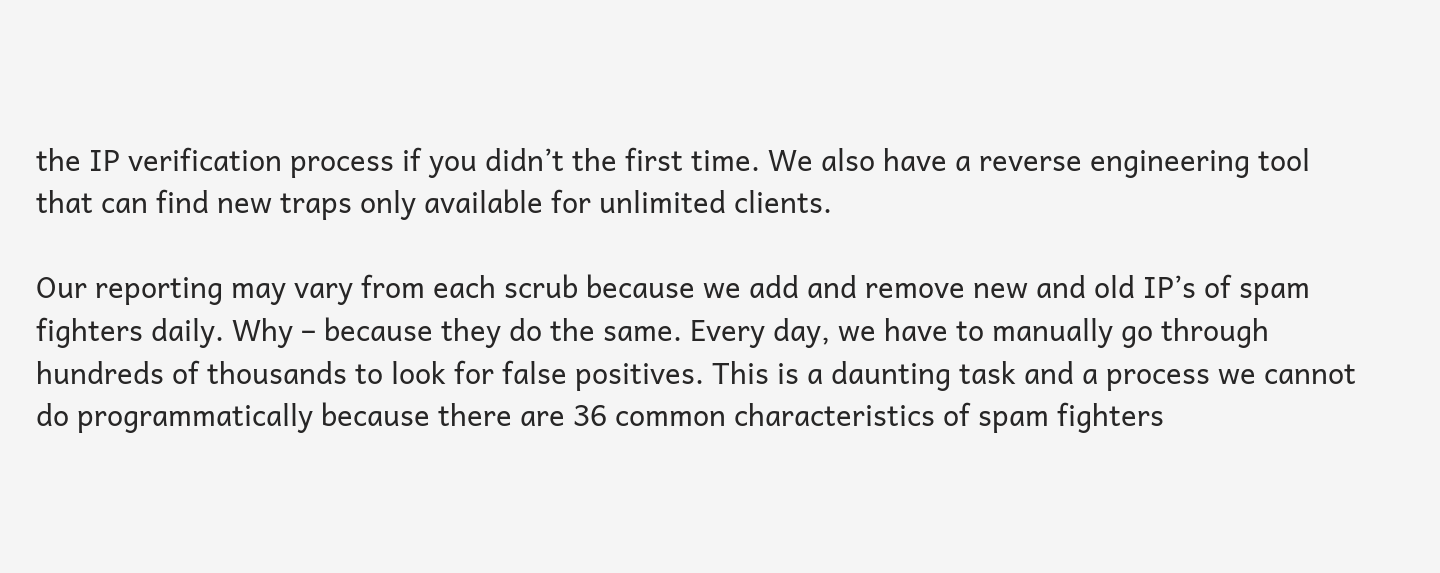the IP verification process if you didn’t the first time. We also have a reverse engineering tool that can find new traps only available for unlimited clients.

Our reporting may vary from each scrub because we add and remove new and old IP’s of spam fighters daily. Why – because they do the same. Every day, we have to manually go through hundreds of thousands to look for false positives. This is a daunting task and a process we cannot do programmatically because there are 36 common characteristics of spam fighters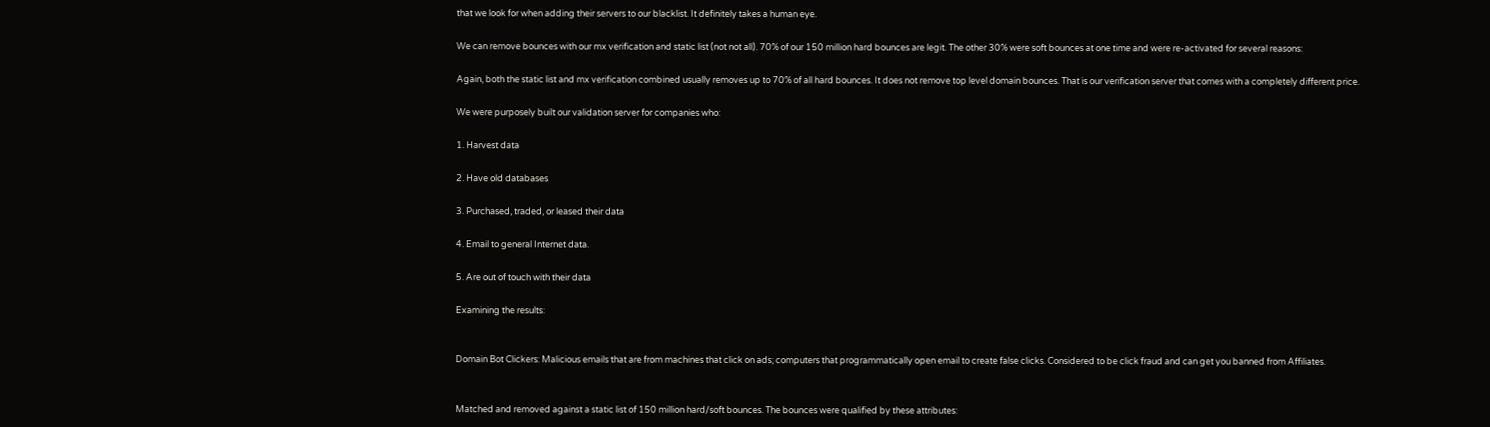that we look for when adding their servers to our blacklist. It definitely takes a human eye.

We can remove bounces with our mx verification and static list (not not all). 70% of our 150 million hard bounces are legit. The other 30% were soft bounces at one time and were re-activated for several reasons:

Again, both the static list and mx verification combined usually removes up to 70% of all hard bounces. It does not remove top level domain bounces. That is our verification server that comes with a completely different price.

We were purposely built our validation server for companies who:

1. Harvest data

2. Have old databases

3. Purchased, traded, or leased their data

4. Email to general Internet data.

5. Are out of touch with their data

Examining the results:


Domain Bot Clickers: Malicious emails that are from machines that click on ads; computers that programmatically open email to create false clicks. Considered to be click fraud and can get you banned from Affiliates.


Matched and removed against a static list of 150 million hard/soft bounces. The bounces were qualified by these attributes: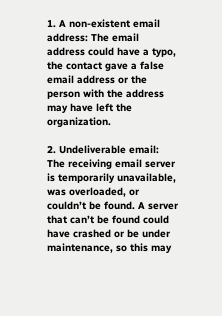1. A non-existent email address: The email address could have a typo, the contact gave a false email address or the person with the address may have left the organization.

2. Undeliverable email: The receiving email server is temporarily unavailable, was overloaded, or couldn’t be found. A server that can’t be found could have crashed or be under maintenance, so this may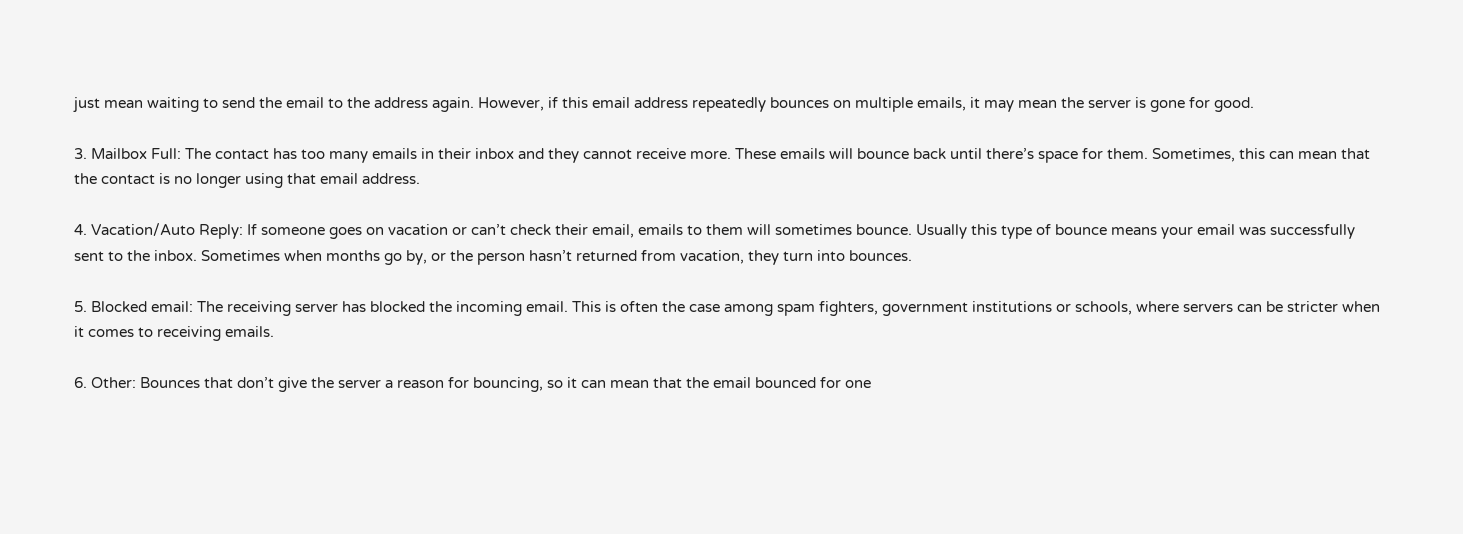just mean waiting to send the email to the address again. However, if this email address repeatedly bounces on multiple emails, it may mean the server is gone for good.

3. Mailbox Full: The contact has too many emails in their inbox and they cannot receive more. These emails will bounce back until there’s space for them. Sometimes, this can mean that the contact is no longer using that email address.

4. Vacation/Auto Reply: If someone goes on vacation or can’t check their email, emails to them will sometimes bounce. Usually this type of bounce means your email was successfully sent to the inbox. Sometimes when months go by, or the person hasn’t returned from vacation, they turn into bounces.

5. Blocked email: The receiving server has blocked the incoming email. This is often the case among spam fighters, government institutions or schools, where servers can be stricter when it comes to receiving emails.

6. Other: Bounces that don’t give the server a reason for bouncing, so it can mean that the email bounced for one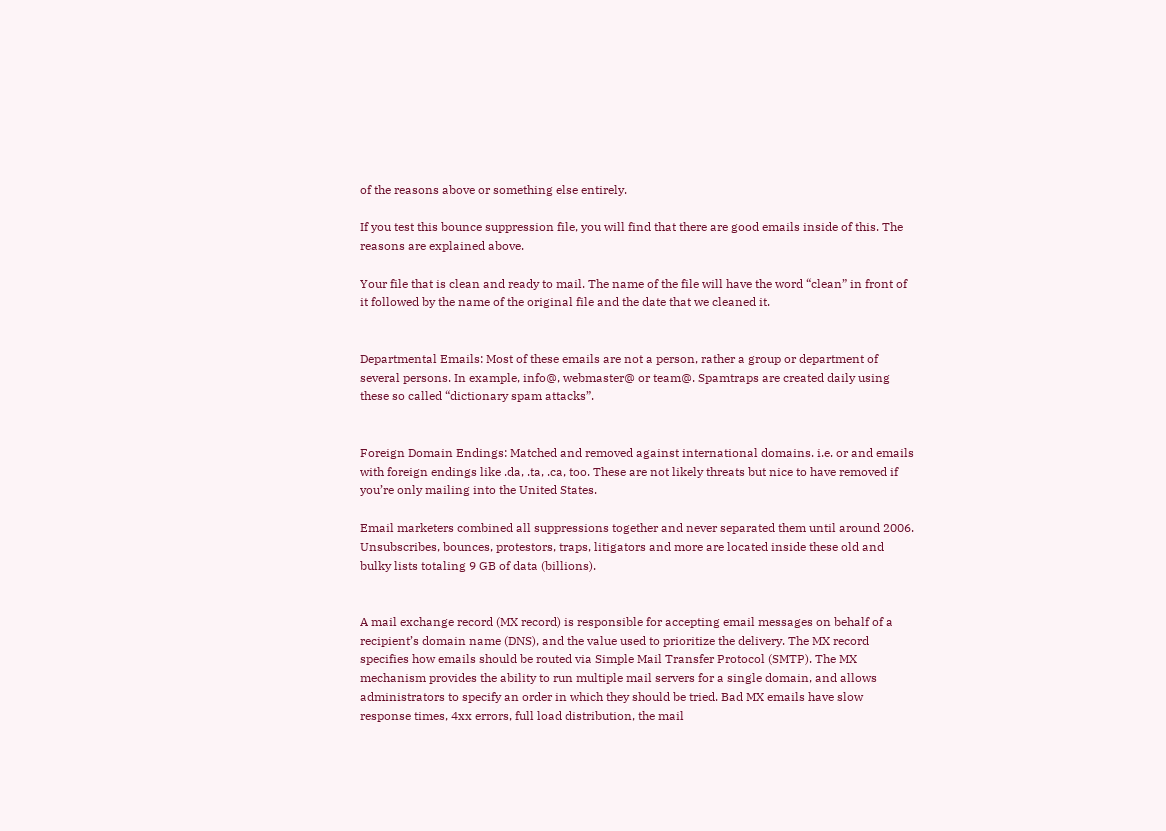of the reasons above or something else entirely.

If you test this bounce suppression file, you will find that there are good emails inside of this. The reasons are explained above.

Your file that is clean and ready to mail. The name of the file will have the word “clean” in front of it followed by the name of the original file and the date that we cleaned it.


Departmental Emails: Most of these emails are not a person, rather a group or department of several persons. In example, info@, webmaster@ or team@. Spamtraps are created daily using these so called “dictionary spam attacks”.


Foreign Domain Endings: Matched and removed against international domains. i.e. or and emails with foreign endings like .da, .ta, .ca, too. These are not likely threats but nice to have removed if you’re only mailing into the United States.

Email marketers combined all suppressions together and never separated them until around 2006. Unsubscribes, bounces, protestors, traps, litigators and more are located inside these old and bulky lists totaling 9 GB of data (billions).


A mail exchange record (MX record) is responsible for accepting email messages on behalf of a recipient’s domain name (DNS), and the value used to prioritize the delivery. The MX record specifies how emails should be routed via Simple Mail Transfer Protocol (SMTP). The MX mechanism provides the ability to run multiple mail servers for a single domain, and allows administrators to specify an order in which they should be tried. Bad MX emails have slow response times, 4xx errors, full load distribution, the mail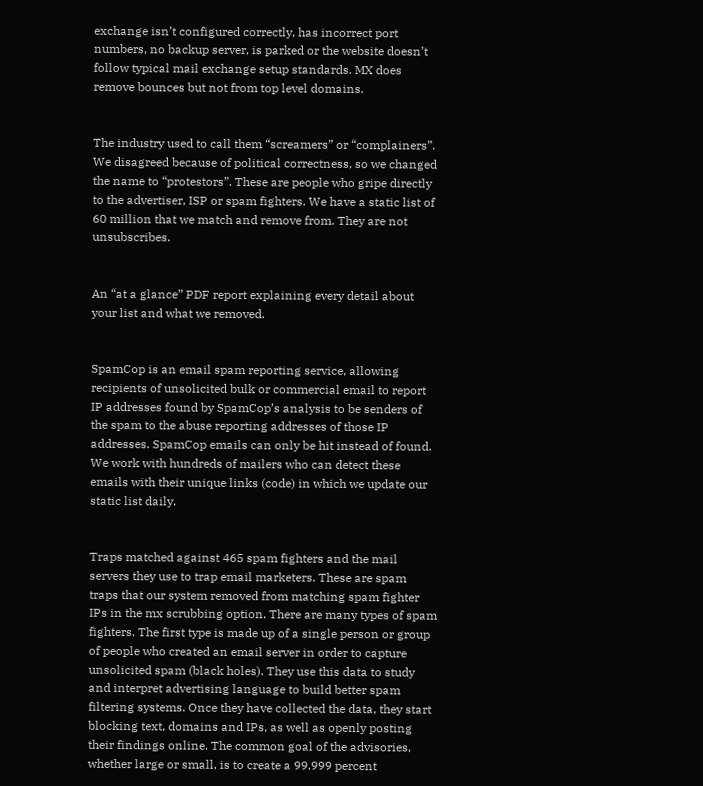exchange isn’t configured correctly, has incorrect port numbers, no backup server, is parked or the website doesn’t follow typical mail exchange setup standards. MX does remove bounces but not from top level domains.


The industry used to call them “screamers” or “complainers”. We disagreed because of political correctness, so we changed the name to “protestors”. These are people who gripe directly to the advertiser, ISP or spam fighters. We have a static list of 60 million that we match and remove from. They are not unsubscribes.


An “at a glance” PDF report explaining every detail about your list and what we removed.


SpamCop is an email spam reporting service, allowing recipients of unsolicited bulk or commercial email to report IP addresses found by SpamCop’s analysis to be senders of the spam to the abuse reporting addresses of those IP addresses. SpamCop emails can only be hit instead of found. We work with hundreds of mailers who can detect these emails with their unique links (code) in which we update our static list daily.


Traps matched against 465 spam fighters and the mail servers they use to trap email marketers. These are spam traps that our system removed from matching spam fighter IPs in the mx scrubbing option. There are many types of spam fighters. The first type is made up of a single person or group of people who created an email server in order to capture unsolicited spam (black holes). They use this data to study and interpret advertising language to build better spam filtering systems. Once they have collected the data, they start blocking text, domains and IPs, as well as openly posting their findings online. The common goal of the advisories, whether large or small, is to create a 99.999 percent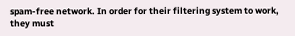spam-free network. In order for their filtering system to work, they must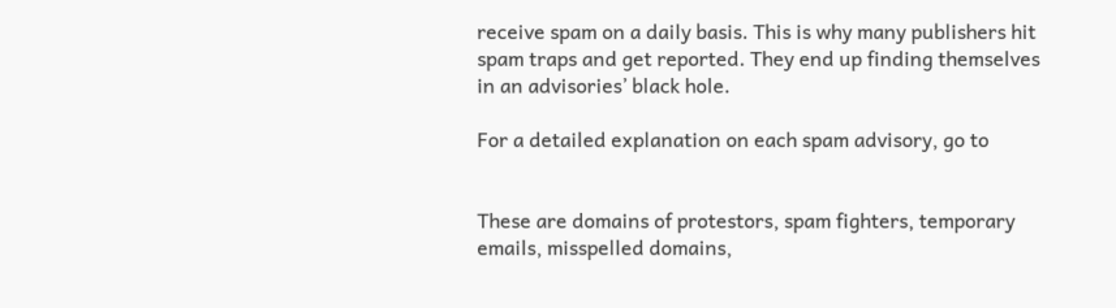receive spam on a daily basis. This is why many publishers hit spam traps and get reported. They end up finding themselves in an advisories’ black hole.

For a detailed explanation on each spam advisory, go to


These are domains of protestors, spam fighters, temporary emails, misspelled domains,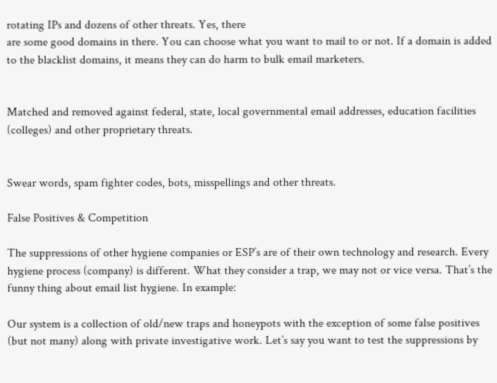rotating IPs and dozens of other threats. Yes, there
are some good domains in there. You can choose what you want to mail to or not. If a domain is added to the blacklist domains, it means they can do harm to bulk email marketers.


Matched and removed against federal, state, local governmental email addresses, education facilities (colleges) and other proprietary threats.


Swear words, spam fighter codes, bots, misspellings and other threats.

False Positives & Competition

The suppressions of other hygiene companies or ESP’s are of their own technology and research. Every hygiene process (company) is different. What they consider a trap, we may not or vice versa. That’s the funny thing about email list hygiene. In example:

Our system is a collection of old/new traps and honeypots with the exception of some false positives (but not many) along with private investigative work. Let’s say you want to test the suppressions by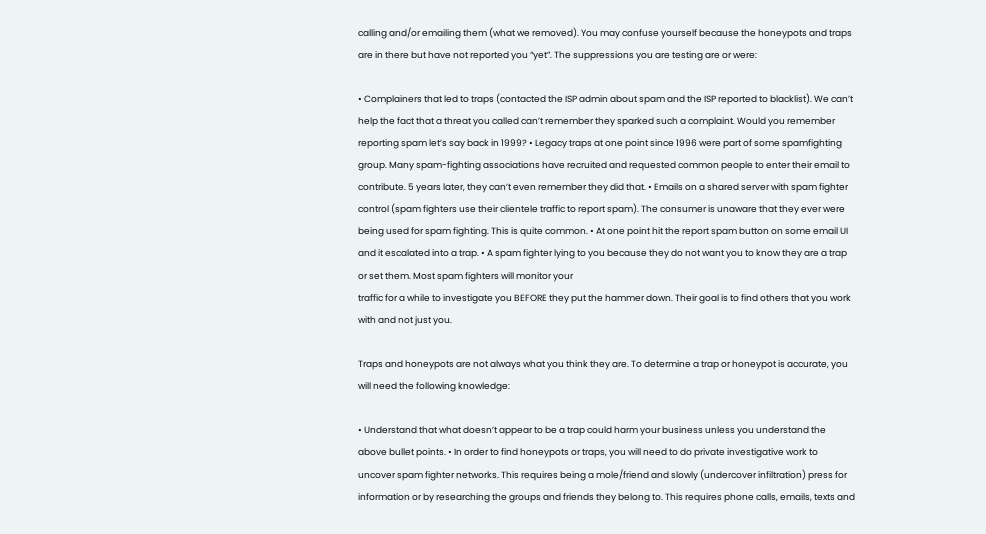calling and/or emailing them (what we removed). You may confuse yourself because the honeypots and traps are in there but have not reported you “yet”. The suppressions you are testing are or were:

• Complainers that led to traps (contacted the ISP admin about spam and the ISP reported to blacklist). We can’t help the fact that a threat you called can’t remember they sparked such a complaint. Would you remember reporting spam let’s say back in 1999? • Legacy traps at one point since 1996 were part of some spamfighting group. Many spam-fighting associations have recruited and requested common people to enter their email to contribute. 5 years later, they can’t even remember they did that. • Emails on a shared server with spam fighter control (spam fighters use their clientele traffic to report spam). The consumer is unaware that they ever were being used for spam fighting. This is quite common. • At one point hit the report spam button on some email UI and it escalated into a trap. • A spam fighter lying to you because they do not want you to know they are a trap or set them. Most spam fighters will monitor your
traffic for a while to investigate you BEFORE they put the hammer down. Their goal is to find others that you work with and not just you.

Traps and honeypots are not always what you think they are. To determine a trap or honeypot is accurate, you will need the following knowledge:

• Understand that what doesn’t appear to be a trap could harm your business unless you understand the above bullet points. • In order to find honeypots or traps, you will need to do private investigative work to uncover spam fighter networks. This requires being a mole/friend and slowly (undercover infiltration) press for information or by researching the groups and friends they belong to. This requires phone calls, emails, texts and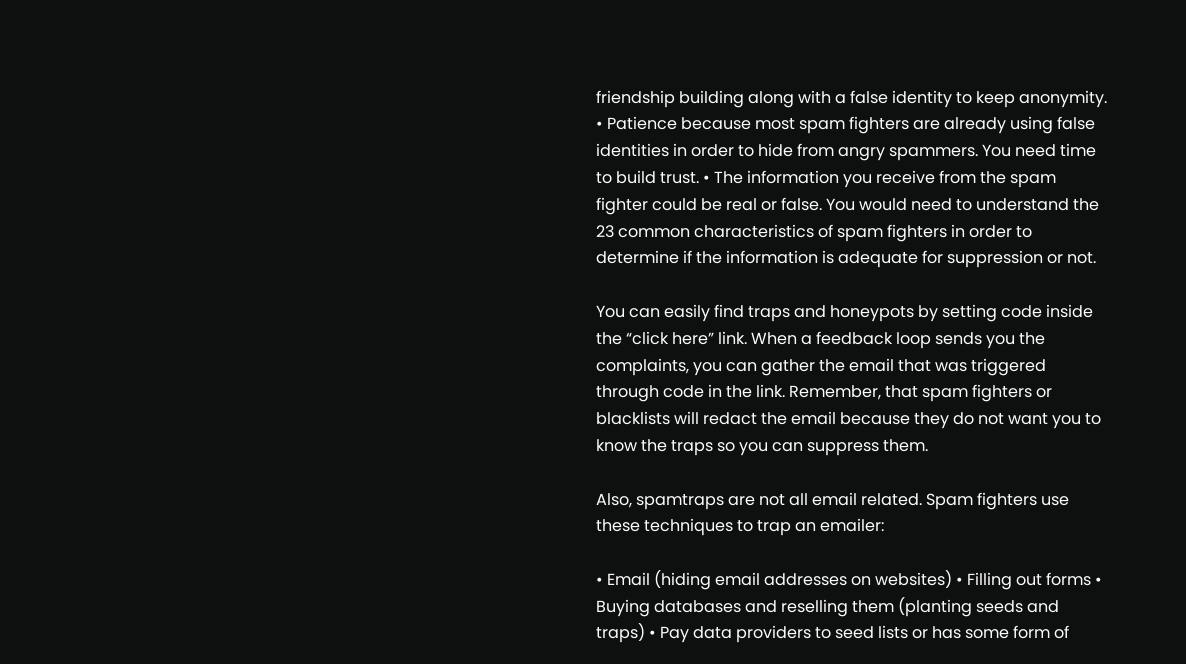friendship building along with a false identity to keep anonymity. • Patience because most spam fighters are already using false identities in order to hide from angry spammers. You need time to build trust. • The information you receive from the spam fighter could be real or false. You would need to understand the 23 common characteristics of spam fighters in order to determine if the information is adequate for suppression or not.

You can easily find traps and honeypots by setting code inside the “click here” link. When a feedback loop sends you the complaints, you can gather the email that was triggered through code in the link. Remember, that spam fighters or blacklists will redact the email because they do not want you to know the traps so you can suppress them.

Also, spamtraps are not all email related. Spam fighters use these techniques to trap an emailer:

• Email (hiding email addresses on websites) • Filling out forms • Buying databases and reselling them (planting seeds and traps) • Pay data providers to seed lists or has some form of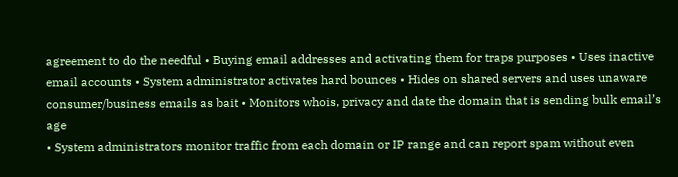agreement to do the needful • Buying email addresses and activating them for traps purposes • Uses inactive email accounts • System administrator activates hard bounces • Hides on shared servers and uses unaware consumer/business emails as bait • Monitors whois, privacy and date the domain that is sending bulk email’s age
• System administrators monitor traffic from each domain or IP range and can report spam without even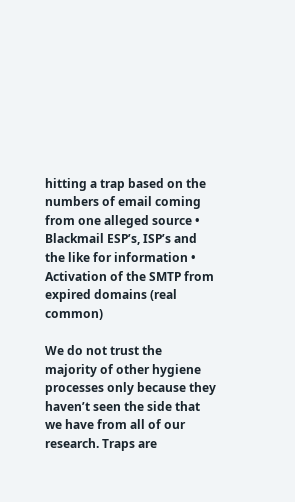hitting a trap based on the numbers of email coming from one alleged source • Blackmail ESP’s, ISP’s and the like for information • Activation of the SMTP from expired domains (real common)

We do not trust the majority of other hygiene processes only because they haven’t seen the side that we have from all of our research. Traps are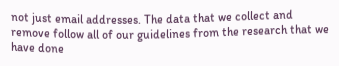not just email addresses. The data that we collect and remove follow all of our guidelines from the research that we have done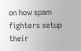on how spam fighters setup their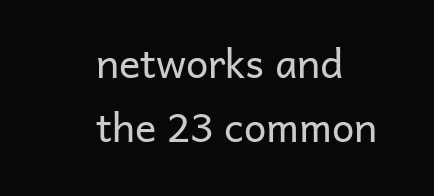networks and the 23 common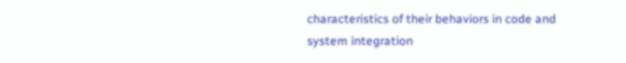characteristics of their behaviors in code and system integration